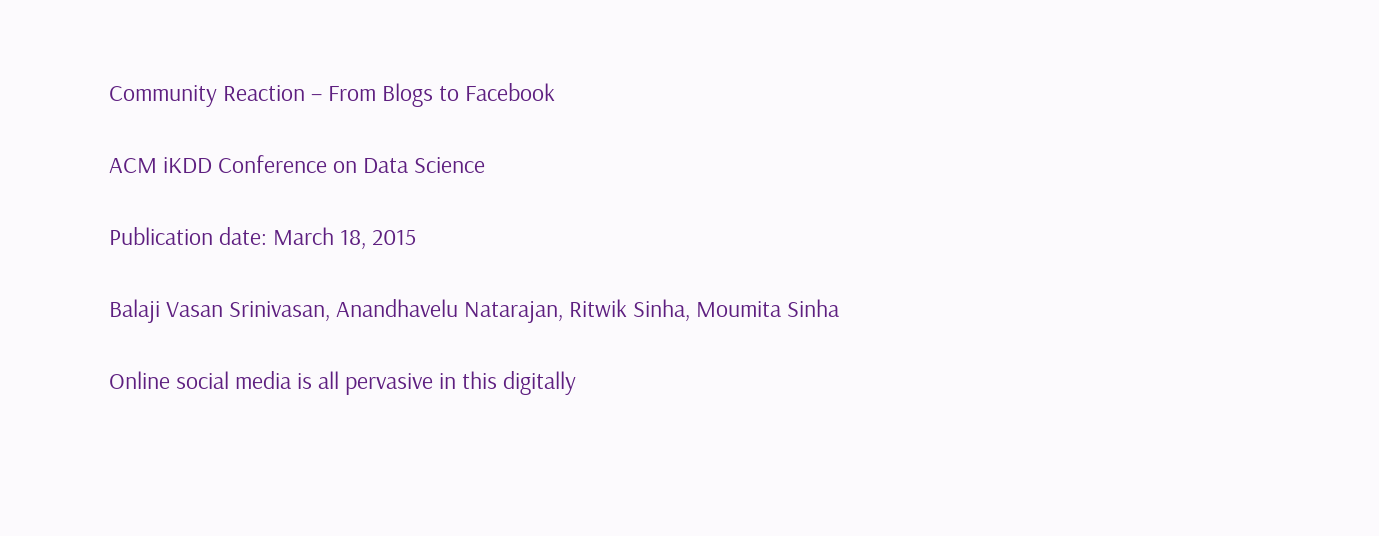Community Reaction – From Blogs to Facebook

ACM iKDD Conference on Data Science

Publication date: March 18, 2015

Balaji Vasan Srinivasan, Anandhavelu Natarajan, Ritwik Sinha, Moumita Sinha

Online social media is all pervasive in this digitally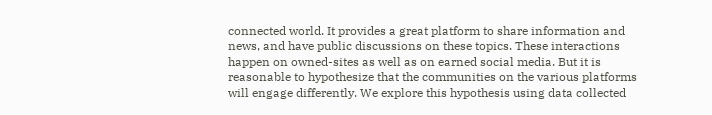connected world. It provides a great platform to share information and news, and have public discussions on these topics. These interactions happen on owned-sites as well as on earned social media. But it is reasonable to hypothesize that the communities on the various platforms will engage differently. We explore this hypothesis using data collected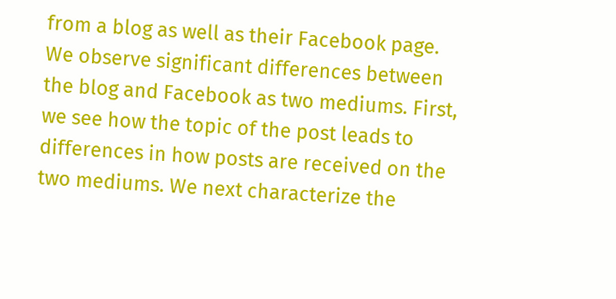from a blog as well as their Facebook page. We observe significant differences between the blog and Facebook as two mediums. First, we see how the topic of the post leads to differences in how posts are received on the two mediums. We next characterize the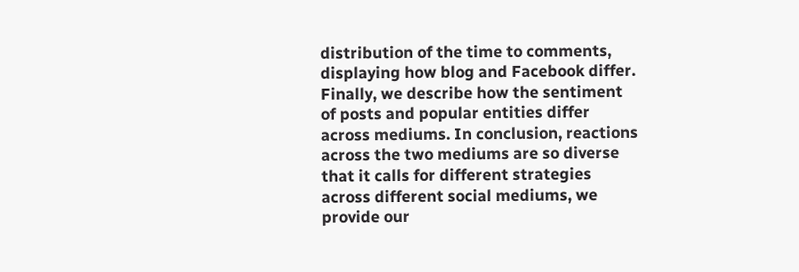distribution of the time to comments, displaying how blog and Facebook differ. Finally, we describe how the sentiment of posts and popular entities differ across mediums. In conclusion, reactions across the two mediums are so diverse that it calls for different strategies across different social mediums, we provide our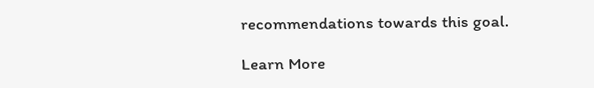recommendations towards this goal.

Learn More